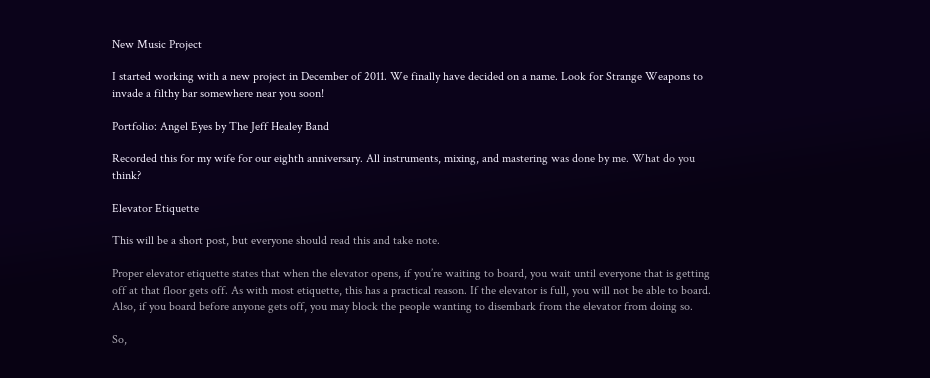New Music Project

I started working with a new project in December of 2011. We finally have decided on a name. Look for Strange Weapons to invade a filthy bar somewhere near you soon!

Portfolio: Angel Eyes by The Jeff Healey Band

Recorded this for my wife for our eighth anniversary. All instruments, mixing, and mastering was done by me. What do you think?

Elevator Etiquette

This will be a short post, but everyone should read this and take note.

Proper elevator etiquette states that when the elevator opens, if you’re waiting to board, you wait until everyone that is getting off at that floor gets off. As with most etiquette, this has a practical reason. If the elevator is full, you will not be able to board. Also, if you board before anyone gets off, you may block the people wanting to disembark from the elevator from doing so.

So,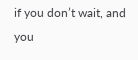if you don’t wait, and you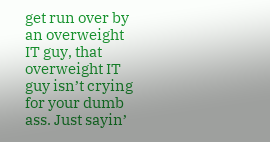get run over by an overweight IT guy, that overweight IT guy isn’t crying for your dumb ass. Just sayin’